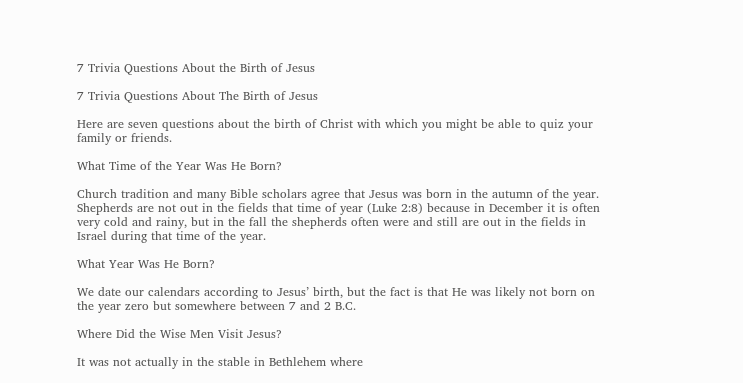7 Trivia Questions About the Birth of Jesus

7 Trivia Questions About The Birth of Jesus

Here are seven questions about the birth of Christ with which you might be able to quiz your family or friends.

What Time of the Year Was He Born?

Church tradition and many Bible scholars agree that Jesus was born in the autumn of the year. Shepherds are not out in the fields that time of year (Luke 2:8) because in December it is often very cold and rainy, but in the fall the shepherds often were and still are out in the fields in Israel during that time of the year.

What Year Was He Born?

We date our calendars according to Jesus’ birth, but the fact is that He was likely not born on the year zero but somewhere between 7 and 2 B.C.

Where Did the Wise Men Visit Jesus?

It was not actually in the stable in Bethlehem where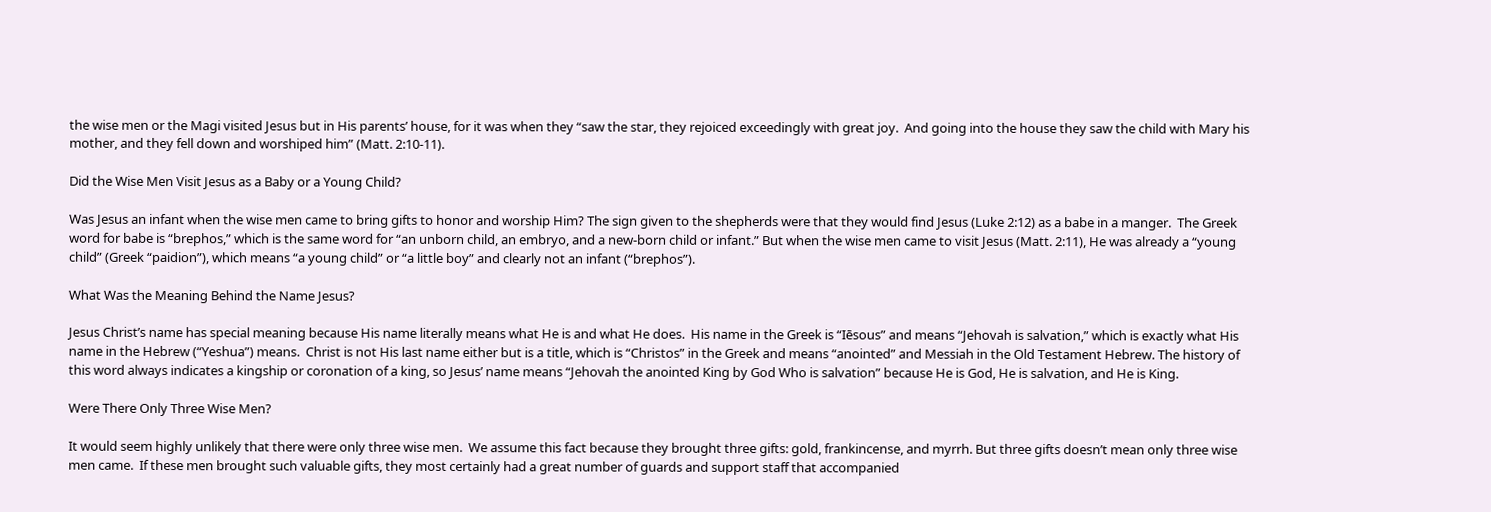the wise men or the Magi visited Jesus but in His parents’ house, for it was when they “saw the star, they rejoiced exceedingly with great joy.  And going into the house they saw the child with Mary his mother, and they fell down and worshiped him” (Matt. 2:10-11).

Did the Wise Men Visit Jesus as a Baby or a Young Child?

Was Jesus an infant when the wise men came to bring gifts to honor and worship Him? The sign given to the shepherds were that they would find Jesus (Luke 2:12) as a babe in a manger.  The Greek word for babe is “brephos,” which is the same word for “an unborn child, an embryo, and a new-born child or infant.” But when the wise men came to visit Jesus (Matt. 2:11), He was already a “young child” (Greek “paidion”), which means “a young child” or “a little boy” and clearly not an infant (“brephos”).

What Was the Meaning Behind the Name Jesus?

Jesus Christ’s name has special meaning because His name literally means what He is and what He does.  His name in the Greek is “Iēsous” and means “Jehovah is salvation,” which is exactly what His name in the Hebrew (“Yeshua”) means.  Christ is not His last name either but is a title, which is “Christos” in the Greek and means “anointed” and Messiah in the Old Testament Hebrew. The history of this word always indicates a kingship or coronation of a king, so Jesus’ name means “Jehovah the anointed King by God Who is salvation” because He is God, He is salvation, and He is King.

Were There Only Three Wise Men?

It would seem highly unlikely that there were only three wise men.  We assume this fact because they brought three gifts: gold, frankincense, and myrrh. But three gifts doesn’t mean only three wise men came.  If these men brought such valuable gifts, they most certainly had a great number of guards and support staff that accompanied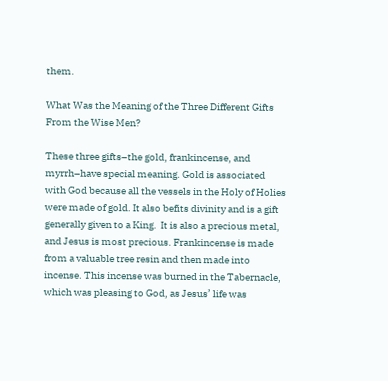them.

What Was the Meaning of the Three Different Gifts From the Wise Men?

These three gifts–the gold, frankincense, and myrrh–have special meaning. Gold is associated with God because all the vessels in the Holy of Holies were made of gold. It also befits divinity and is a gift generally given to a King.  It is also a precious metal, and Jesus is most precious. Frankincense is made from a valuable tree resin and then made into incense. This incense was burned in the Tabernacle, which was pleasing to God, as Jesus’ life was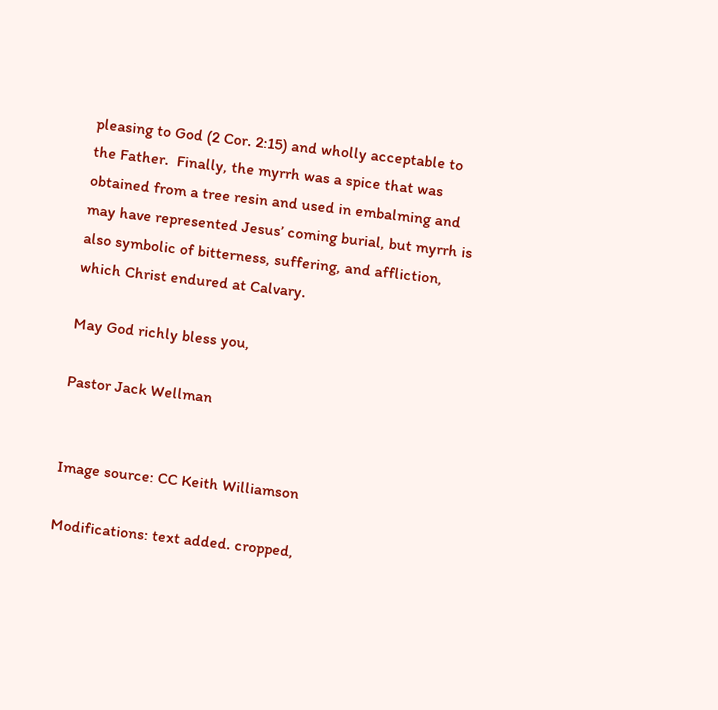pleasing to God (2 Cor. 2:15) and wholly acceptable to the Father.  Finally, the myrrh was a spice that was obtained from a tree resin and used in embalming and may have represented Jesus’ coming burial, but myrrh is also symbolic of bitterness, suffering, and affliction, which Christ endured at Calvary.

May God richly bless you,

Pastor Jack Wellman


Image source: CC Keith Williamson

Modifications: text added. cropped,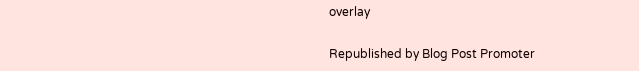overlay

Republished by Blog Post Promoter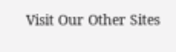Visit Our Other Sites